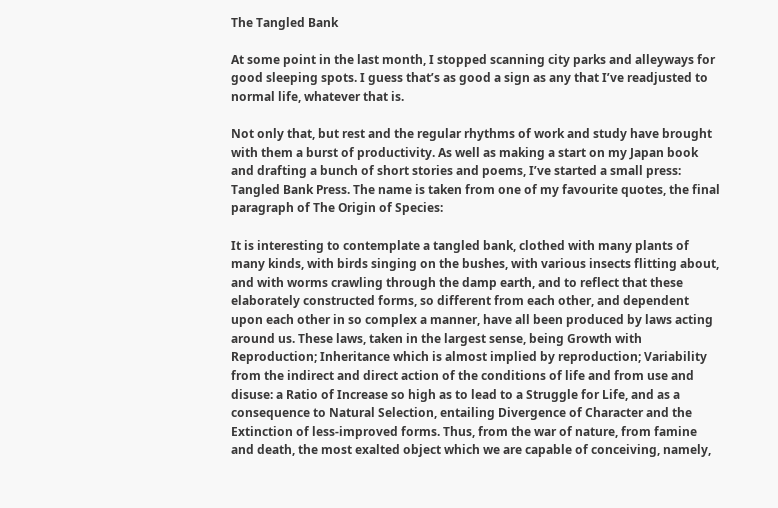The Tangled Bank

At some point in the last month, I stopped scanning city parks and alleyways for good sleeping spots. I guess that’s as good a sign as any that I’ve readjusted to normal life, whatever that is.

Not only that, but rest and the regular rhythms of work and study have brought with them a burst of productivity. As well as making a start on my Japan book and drafting a bunch of short stories and poems, I’ve started a small press: Tangled Bank Press. The name is taken from one of my favourite quotes, the final paragraph of The Origin of Species:

It is interesting to contemplate a tangled bank, clothed with many plants of many kinds, with birds singing on the bushes, with various insects flitting about, and with worms crawling through the damp earth, and to reflect that these elaborately constructed forms, so different from each other, and dependent upon each other in so complex a manner, have all been produced by laws acting around us. These laws, taken in the largest sense, being Growth with Reproduction; Inheritance which is almost implied by reproduction; Variability from the indirect and direct action of the conditions of life and from use and disuse: a Ratio of Increase so high as to lead to a Struggle for Life, and as a consequence to Natural Selection, entailing Divergence of Character and the Extinction of less-improved forms. Thus, from the war of nature, from famine and death, the most exalted object which we are capable of conceiving, namely,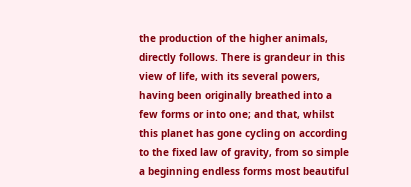the production of the higher animals, directly follows. There is grandeur in this view of life, with its several powers, having been originally breathed into a few forms or into one; and that, whilst this planet has gone cycling on according to the fixed law of gravity, from so simple a beginning endless forms most beautiful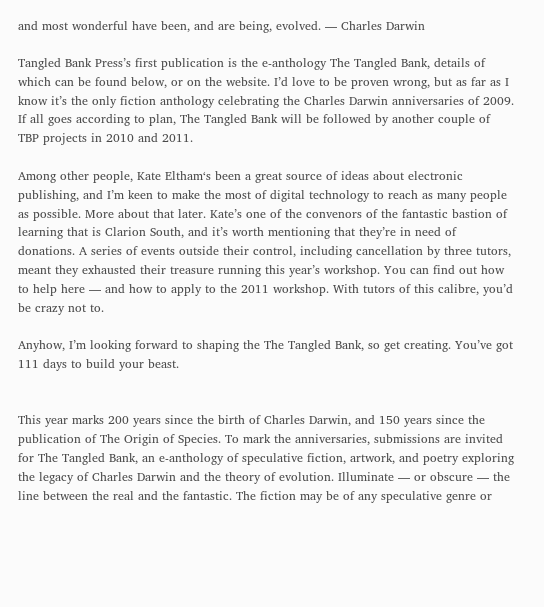and most wonderful have been, and are being, evolved. — Charles Darwin

Tangled Bank Press’s first publication is the e-anthology The Tangled Bank, details of which can be found below, or on the website. I’d love to be proven wrong, but as far as I know it’s the only fiction anthology celebrating the Charles Darwin anniversaries of 2009. If all goes according to plan, The Tangled Bank will be followed by another couple of TBP projects in 2010 and 2011.

Among other people, Kate Eltham‘s been a great source of ideas about electronic publishing, and I’m keen to make the most of digital technology to reach as many people as possible. More about that later. Kate’s one of the convenors of the fantastic bastion of learning that is Clarion South, and it’s worth mentioning that they’re in need of donations. A series of events outside their control, including cancellation by three tutors, meant they exhausted their treasure running this year’s workshop. You can find out how to help here — and how to apply to the 2011 workshop. With tutors of this calibre, you’d be crazy not to.

Anyhow, I’m looking forward to shaping the The Tangled Bank, so get creating. You’ve got 111 days to build your beast.


This year marks 200 years since the birth of Charles Darwin, and 150 years since the publication of The Origin of Species. To mark the anniversaries, submissions are invited for The Tangled Bank, an e-anthology of speculative fiction, artwork, and poetry exploring the legacy of Charles Darwin and the theory of evolution. Illuminate — or obscure — the line between the real and the fantastic. The fiction may be of any speculative genre or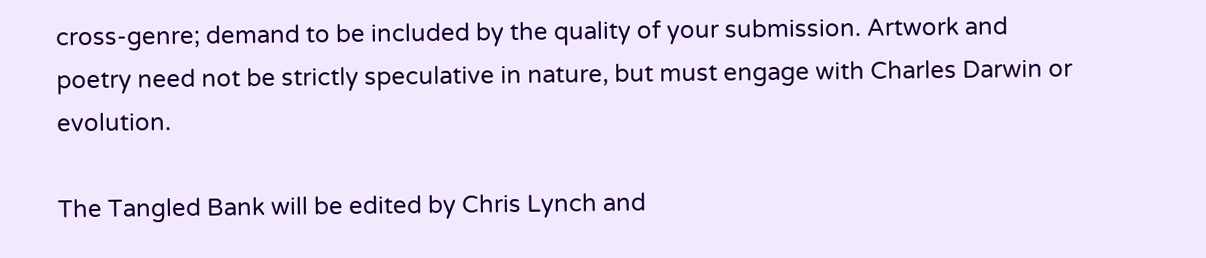cross-genre; demand to be included by the quality of your submission. Artwork and poetry need not be strictly speculative in nature, but must engage with Charles Darwin or evolution.

The Tangled Bank will be edited by Chris Lynch and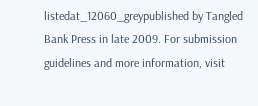listedat_12060_greypublished by Tangled Bank Press in late 2009. For submission guidelines and more information, visit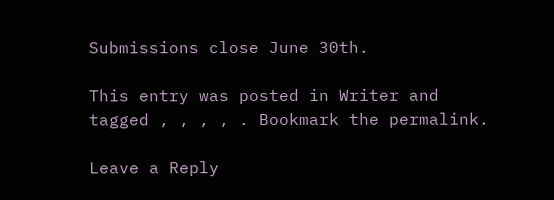Submissions close June 30th.

This entry was posted in Writer and tagged , , , , . Bookmark the permalink.

Leave a Reply